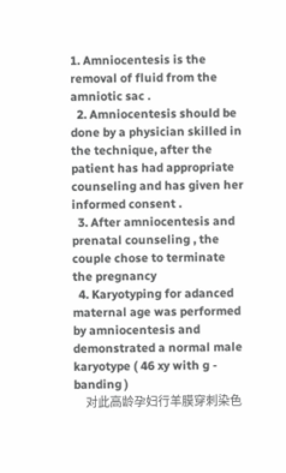1. Amniocentesis is the removal of fluid from the amniotic sac .
  2. Amniocentesis should be done by a physician skilled in the technique, after the patient has had appropriate counseling and has given her informed consent .
  3. After amniocentesis and prenatal counseling , the couple chose to terminate the pregnancy
  4. Karyotyping for adanced maternal age was performed by amniocentesis and demonstrated a normal male karyotype ( 46 xy with g - banding )
    对此高龄孕妇行羊膜穿刺染色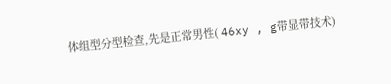体组型分型检查,先是正常男性( 46xy , g带显带技术)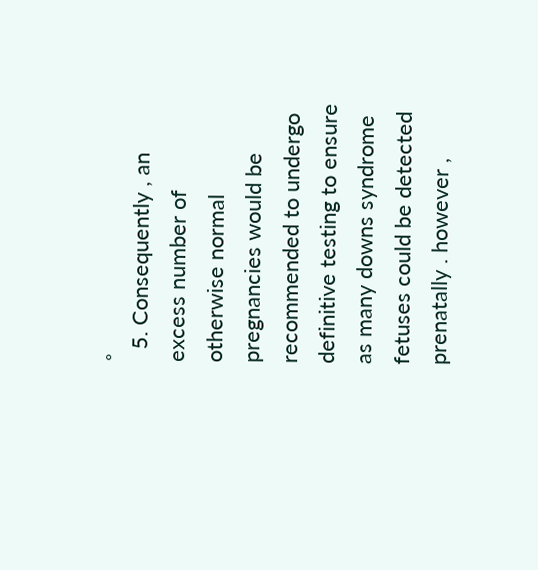。
  5. Consequently , an excess number of otherwise normal pregnancies would be recommended to undergo definitive testing to ensure as many downs syndrome fetuses could be detected prenatally . however ,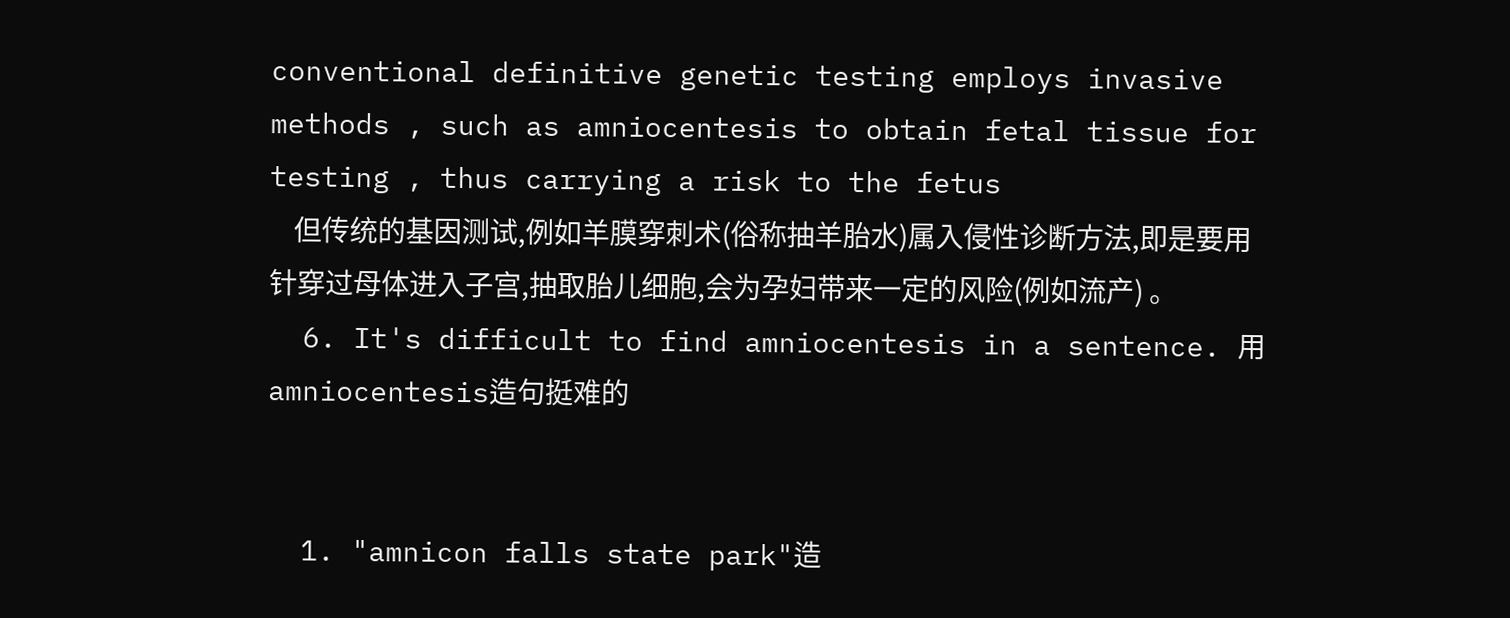conventional definitive genetic testing employs invasive methods , such as amniocentesis to obtain fetal tissue for testing , thus carrying a risk to the fetus
    但传统的基因测试,例如羊膜穿刺术(俗称抽羊胎水)属入侵性诊断方法,即是要用针穿过母体进入子宫,抽取胎儿细胞,会为孕妇带来一定的风险(例如流产) 。
  6. It's difficult to find amniocentesis in a sentence. 用amniocentesis造句挺难的


  1. "amnicon falls state park"造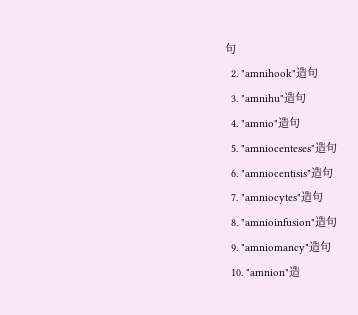句
  2. "amnihook"造句
  3. "amnihu"造句
  4. "amnio"造句
  5. "amniocenteses"造句
  6. "amniocentisis"造句
  7. "amniocytes"造句
  8. "amnioinfusion"造句
  9. "amniomancy"造句
  10. "amnion"造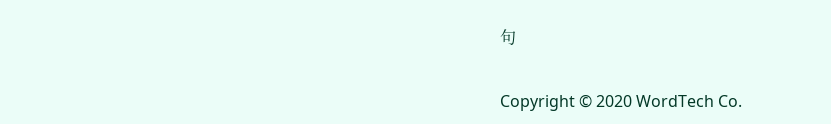句


Copyright © 2020 WordTech Co.